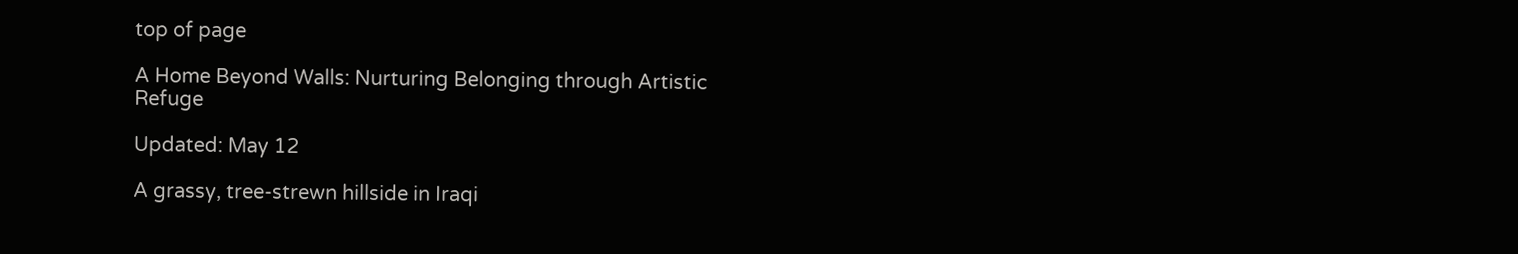top of page

A Home Beyond Walls: Nurturing Belonging through Artistic Refuge

Updated: May 12

A grassy, tree-strewn hillside in Iraqi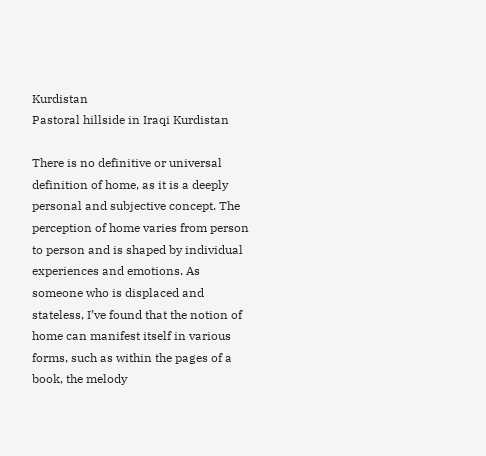Kurdistan
Pastoral hillside in Iraqi Kurdistan

There is no definitive or universal definition of home, as it is a deeply personal and subjective concept. The perception of home varies from person to person and is shaped by individual experiences and emotions. As someone who is displaced and stateless, I’ve found that the notion of home can manifest itself in various forms, such as within the pages of a book, the melody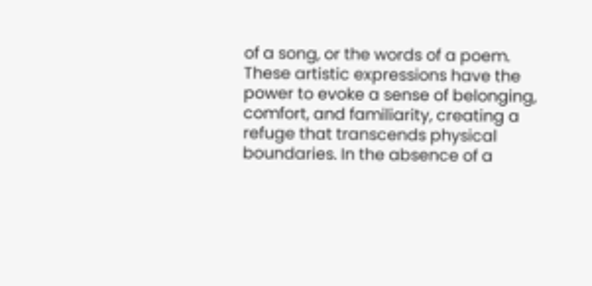of a song, or the words of a poem. These artistic expressions have the power to evoke a sense of belonging, comfort, and familiarity, creating a refuge that transcends physical boundaries. In the absence of a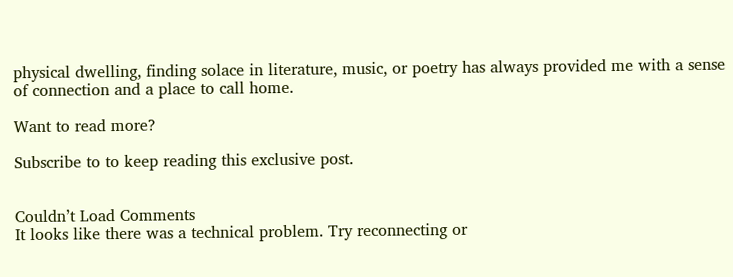physical dwelling, finding solace in literature, music, or poetry has always provided me with a sense of connection and a place to call home.

Want to read more?

Subscribe to to keep reading this exclusive post.


Couldn’t Load Comments
It looks like there was a technical problem. Try reconnecting or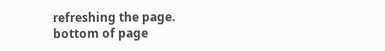refreshing the page.
bottom of page